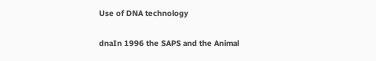Use of DNA technology

dnaIn 1996 the SAPS and the Animal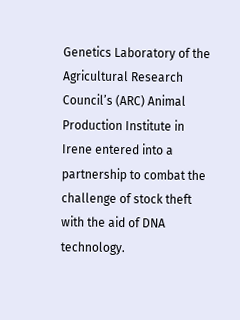Genetics Laboratory of the Agricultural Research Council’s (ARC) Animal Production Institute in Irene entered into a partnership to combat the challenge of stock theft with the aid of DNA technology.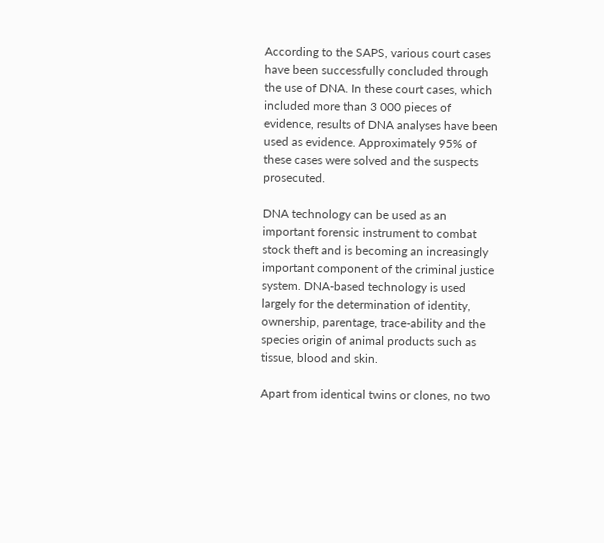According to the SAPS, various court cases have been successfully concluded through the use of DNA. In these court cases, which included more than 3 000 pieces of evidence, results of DNA analyses have been used as evidence. Approximately 95% of these cases were solved and the suspects prosecuted.

DNA technology can be used as an important forensic instrument to combat stock theft and is becoming an increasingly important component of the criminal justice system. DNA-based technology is used largely for the determination of identity, ownership, parentage, trace-ability and the species origin of animal products such as tissue, blood and skin.

Apart from identical twins or clones, no two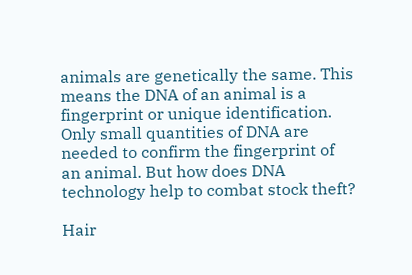animals are genetically the same. This means the DNA of an animal is a fingerprint or unique identification. Only small quantities of DNA are needed to confirm the fingerprint of an animal. But how does DNA technology help to combat stock theft?

Hair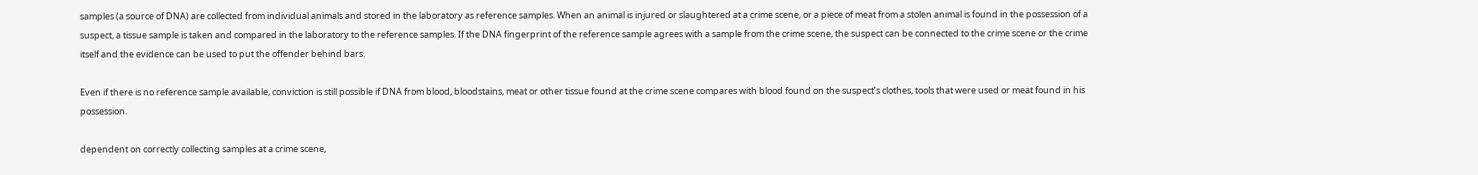samples (a source of DNA) are collected from individual animals and stored in the laboratory as reference samples. When an animal is injured or slaughtered at a crime scene, or a piece of meat from a stolen animal is found in the possession of a suspect, a tissue sample is taken and compared in the laboratory to the reference samples. If the DNA fingerprint of the reference sample agrees with a sample from the crime scene, the suspect can be connected to the crime scene or the crime itself and the evidence can be used to put the offender behind bars.

Even if there is no reference sample available, conviction is still possible if DNA from blood, bloodstains, meat or other tissue found at the crime scene compares with blood found on the suspect’s clothes, tools that were used or meat found in his possession.

dependent on correctly collecting samples at a crime scene,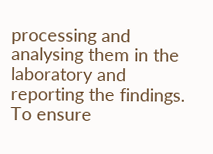processing and analysing them in the laboratory and reporting the findings. To ensure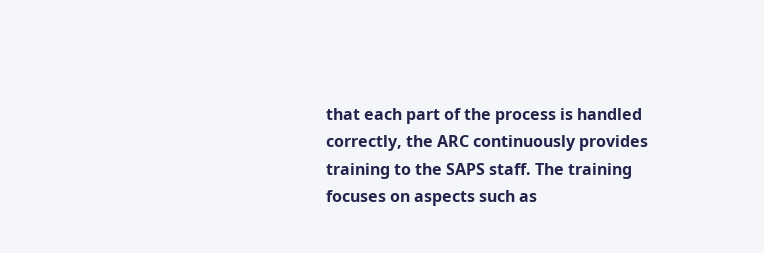that each part of the process is handled correctly, the ARC continuously provides training to the SAPS staff. The training focuses on aspects such as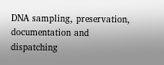DNA sampling, preservation, documentation and dispatching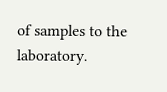of samples to the laboratory.